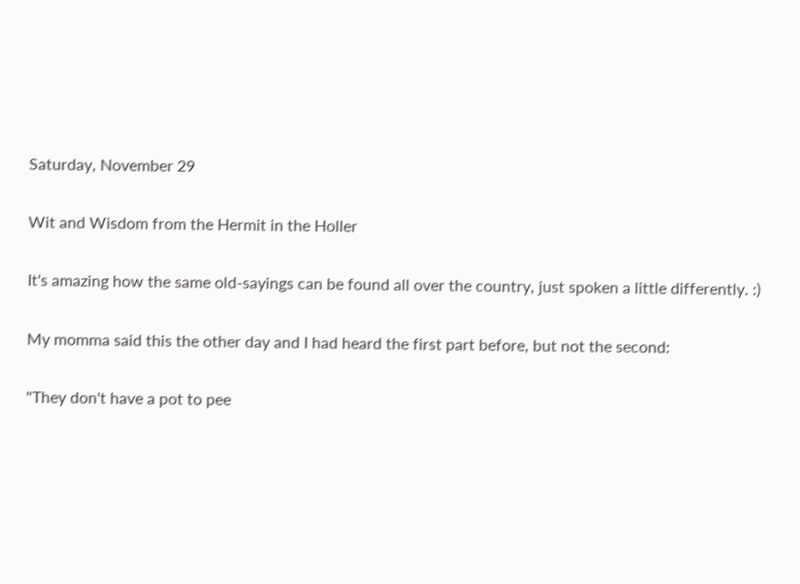Saturday, November 29

Wit and Wisdom from the Hermit in the Holler

It's amazing how the same old-sayings can be found all over the country, just spoken a little differently. :)

My momma said this the other day and I had heard the first part before, but not the second:

"They don't have a pot to pee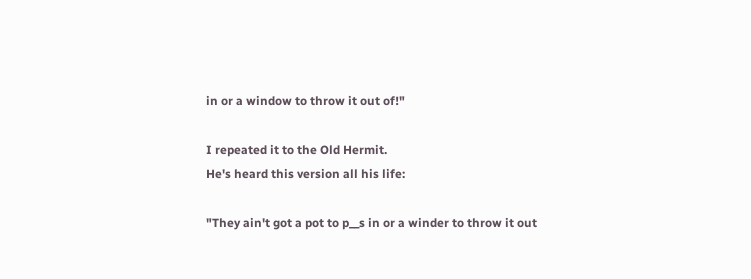in or a window to throw it out of!"

I repeated it to the Old Hermit.
He's heard this version all his life:

"They ain't got a pot to p__s in or a winder to throw it out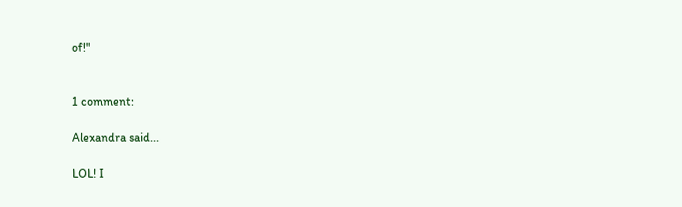of!"


1 comment:

Alexandra said...

LOL! I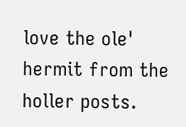love the ole' hermit from the holler posts.